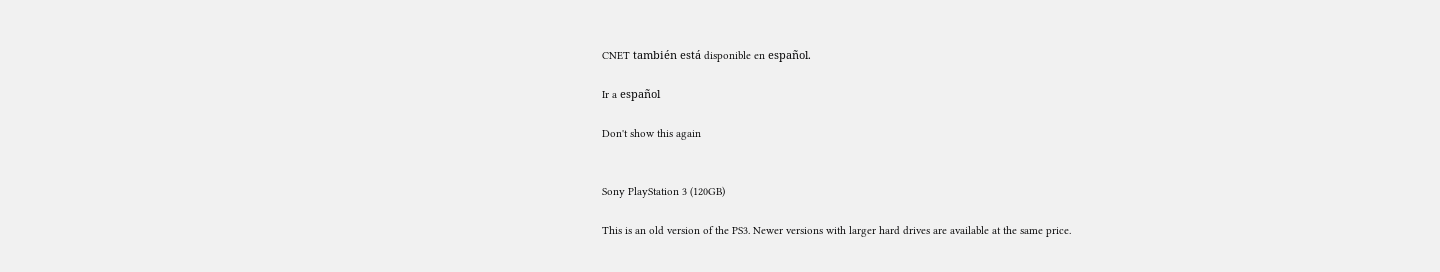CNET también está disponible en español.

Ir a español

Don't show this again


Sony PlayStation 3 (120GB)

This is an old version of the PS3. Newer versions with larger hard drives are available at the same price.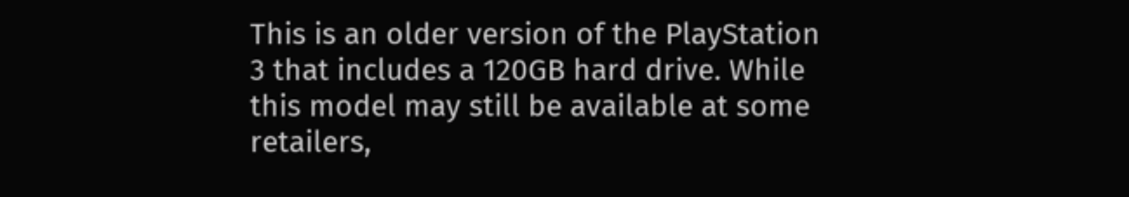This is an older version of the PlayStation 3 that includes a 120GB hard drive. While this model may still be available at some retailers,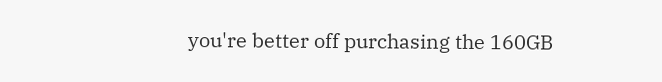you're better off purchasing the 160GB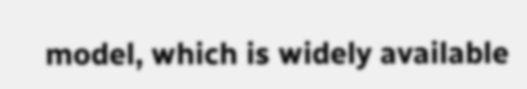model, which is widely available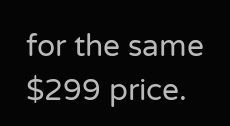for the same $299 price.